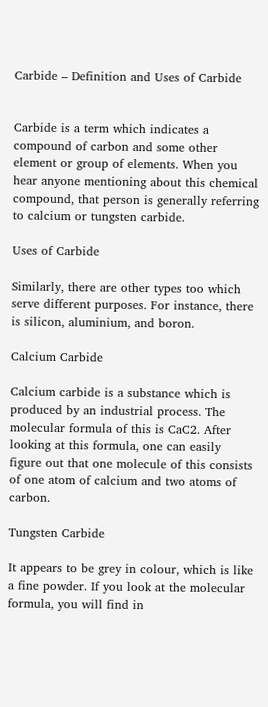Carbide – Definition and Uses of Carbide


Carbide is a term which indicates a compound of carbon and some other element or group of elements. When you hear anyone mentioning about this chemical compound, that person is generally referring to calcium or tungsten carbide.

Uses of Carbide

Similarly, there are other types too which serve different purposes. For instance, there is silicon, aluminium, and boron.

Calcium Carbide

Calcium carbide is a substance which is produced by an industrial process. The molecular formula of this is CaC2. After looking at this formula, one can easily figure out that one molecule of this consists of one atom of calcium and two atoms of carbon.

Tungsten Carbide

It appears to be grey in colour, which is like a fine powder. If you look at the molecular formula, you will find in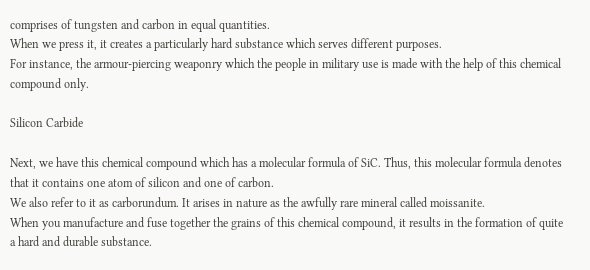comprises of tungsten and carbon in equal quantities.
When we press it, it creates a particularly hard substance which serves different purposes.
For instance, the armour-piercing weaponry which the people in military use is made with the help of this chemical compound only.

Silicon Carbide

Next, we have this chemical compound which has a molecular formula of SiC. Thus, this molecular formula denotes that it contains one atom of silicon and one of carbon.
We also refer to it as carborundum. It arises in nature as the awfully rare mineral called moissanite.
When you manufacture and fuse together the grains of this chemical compound, it results in the formation of quite a hard and durable substance.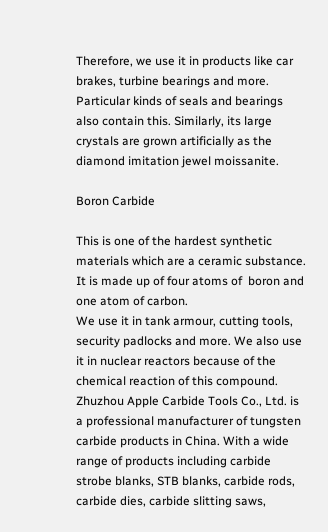Therefore, we use it in products like car brakes, turbine bearings and more. Particular kinds of seals and bearings also contain this. Similarly, its large crystals are grown artificially as the diamond imitation jewel moissanite.

Boron Carbide

This is one of the hardest synthetic materials which are a ceramic substance. It is made up of four atoms of  boron and one atom of carbon.
We use it in tank armour, cutting tools, security padlocks and more. We also use it in nuclear reactors because of the chemical reaction of this compound.
Zhuzhou Apple Carbide Tools Co., Ltd. is a professional manufacturer of tungsten carbide products in China. With a wide range of products including carbide strobe blanks, STB blanks, carbide rods, carbide dies, carbide slitting saws,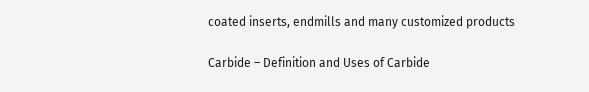coated inserts, endmills and many customized products

Carbide – Definition and Uses of Carbide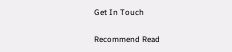Get In Touch

Recommend Read